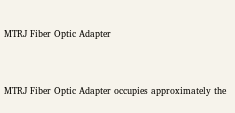MTRJ Fiber Optic Adapter


MTRJ Fiber Optic Adapter occupies approximately the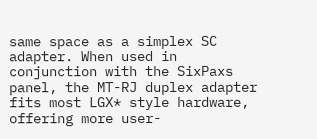same space as a simplex SC adapter. When used in conjunction with the SixPaxs panel, the MT-RJ duplex adapter fits most LGX* style hardware, offering more user-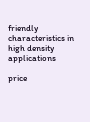friendly characteristics in high density applications

price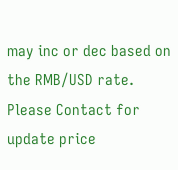may inc or dec based on the RMB/USD rate.
Please Contact for update price